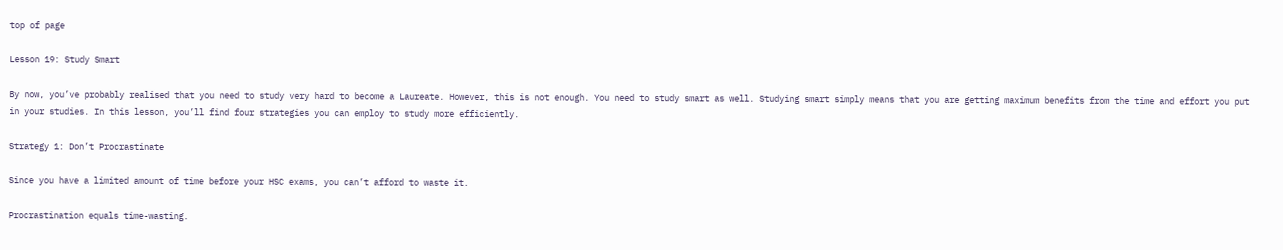top of page

Lesson 19: Study Smart

By now, you’ve probably realised that you need to study very hard to become a Laureate. However, this is not enough. You need to study smart as well. Studying smart simply means that you are getting maximum benefits from the time and effort you put in your studies. In this lesson, you’ll find four strategies you can employ to study more efficiently.

Strategy 1: Don’t Procrastinate

Since you have a limited amount of time before your HSC exams, you can’t afford to waste it.

Procrastination equals time-wasting.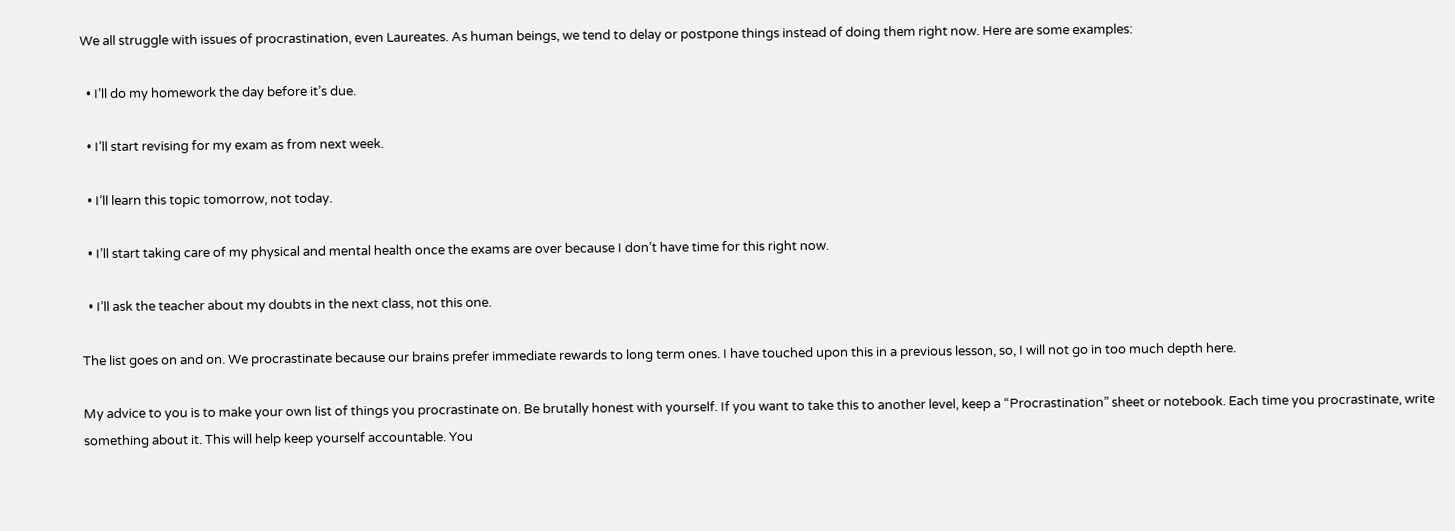We all struggle with issues of procrastination, even Laureates. As human beings, we tend to delay or postpone things instead of doing them right now. Here are some examples:

  • I’ll do my homework the day before it’s due.

  • I’ll start revising for my exam as from next week.

  • I’ll learn this topic tomorrow, not today.

  • I’ll start taking care of my physical and mental health once the exams are over because I don’t have time for this right now.

  • I’ll ask the teacher about my doubts in the next class, not this one.

The list goes on and on. We procrastinate because our brains prefer immediate rewards to long term ones. I have touched upon this in a previous lesson, so, I will not go in too much depth here.

My advice to you is to make your own list of things you procrastinate on. Be brutally honest with yourself. If you want to take this to another level, keep a “Procrastination” sheet or notebook. Each time you procrastinate, write something about it. This will help keep yourself accountable. You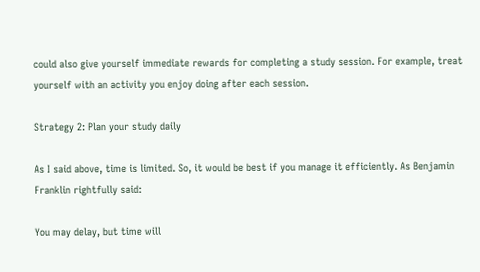could also give yourself immediate rewards for completing a study session. For example, treat yourself with an activity you enjoy doing after each session.

Strategy 2: Plan your study daily

As I said above, time is limited. So, it would be best if you manage it efficiently. As Benjamin Franklin rightfully said:

You may delay, but time will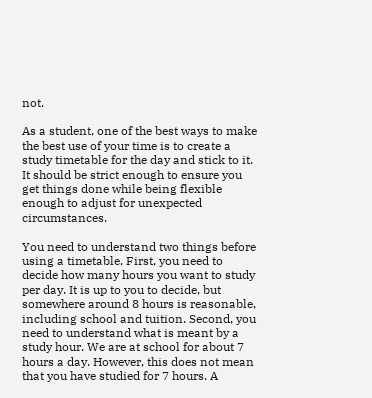not.

As a student, one of the best ways to make the best use of your time is to create a study timetable for the day and stick to it. It should be strict enough to ensure you get things done while being flexible enough to adjust for unexpected circumstances.

You need to understand two things before using a timetable. First, you need to decide how many hours you want to study per day. It is up to you to decide, but somewhere around 8 hours is reasonable, including school and tuition. Second, you need to understand what is meant by a study hour. We are at school for about 7 hours a day. However, this does not mean that you have studied for 7 hours. A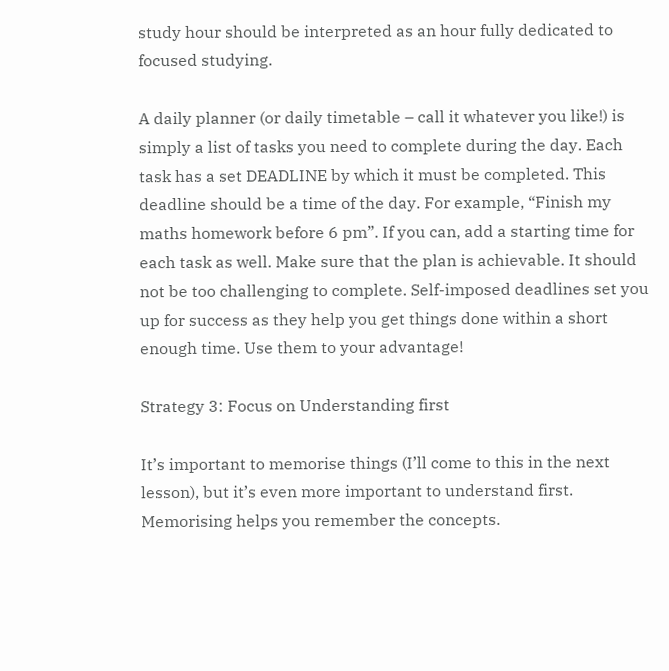study hour should be interpreted as an hour fully dedicated to focused studying.

A daily planner (or daily timetable – call it whatever you like!) is simply a list of tasks you need to complete during the day. Each task has a set DEADLINE by which it must be completed. This deadline should be a time of the day. For example, “Finish my maths homework before 6 pm”. If you can, add a starting time for each task as well. Make sure that the plan is achievable. It should not be too challenging to complete. Self-imposed deadlines set you up for success as they help you get things done within a short enough time. Use them to your advantage!

Strategy 3: Focus on Understanding first

It’s important to memorise things (I’ll come to this in the next lesson), but it’s even more important to understand first. Memorising helps you remember the concepts.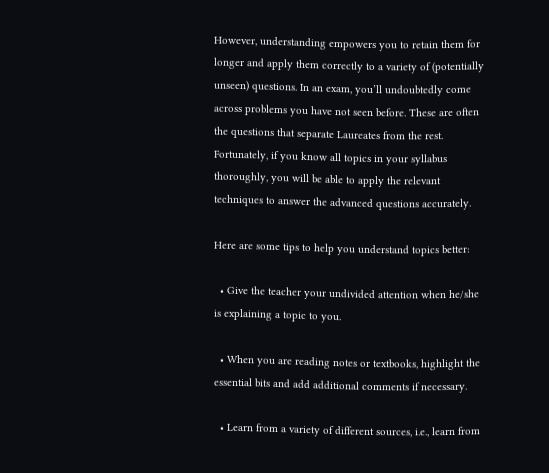However, understanding empowers you to retain them for longer and apply them correctly to a variety of (potentially unseen) questions. In an exam, you’ll undoubtedly come across problems you have not seen before. These are often the questions that separate Laureates from the rest. Fortunately, if you know all topics in your syllabus thoroughly, you will be able to apply the relevant techniques to answer the advanced questions accurately.

Here are some tips to help you understand topics better:

  • Give the teacher your undivided attention when he/she is explaining a topic to you.

  • When you are reading notes or textbooks, highlight the essential bits and add additional comments if necessary.

  • Learn from a variety of different sources, i.e., learn from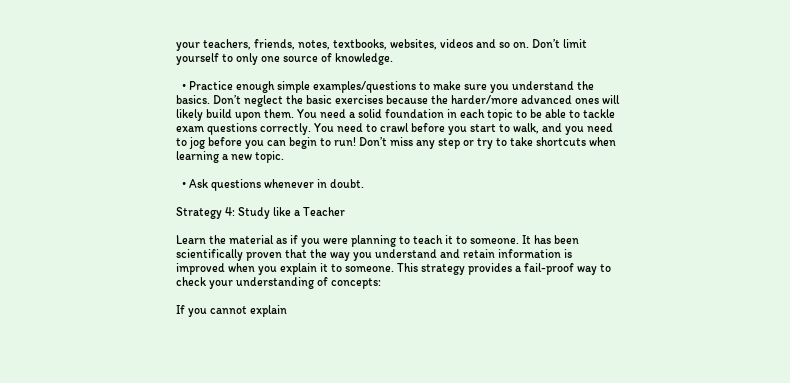your teachers, friends, notes, textbooks, websites, videos and so on. Don’t limit yourself to only one source of knowledge.

  • Practice enough simple examples/questions to make sure you understand the basics. Don’t neglect the basic exercises because the harder/more advanced ones will likely build upon them. You need a solid foundation in each topic to be able to tackle exam questions correctly. You need to crawl before you start to walk, and you need to jog before you can begin to run! Don’t miss any step or try to take shortcuts when learning a new topic.

  • Ask questions whenever in doubt.

Strategy 4: Study like a Teacher

Learn the material as if you were planning to teach it to someone. It has been scientifically proven that the way you understand and retain information is improved when you explain it to someone. This strategy provides a fail-proof way to check your understanding of concepts:

If you cannot explain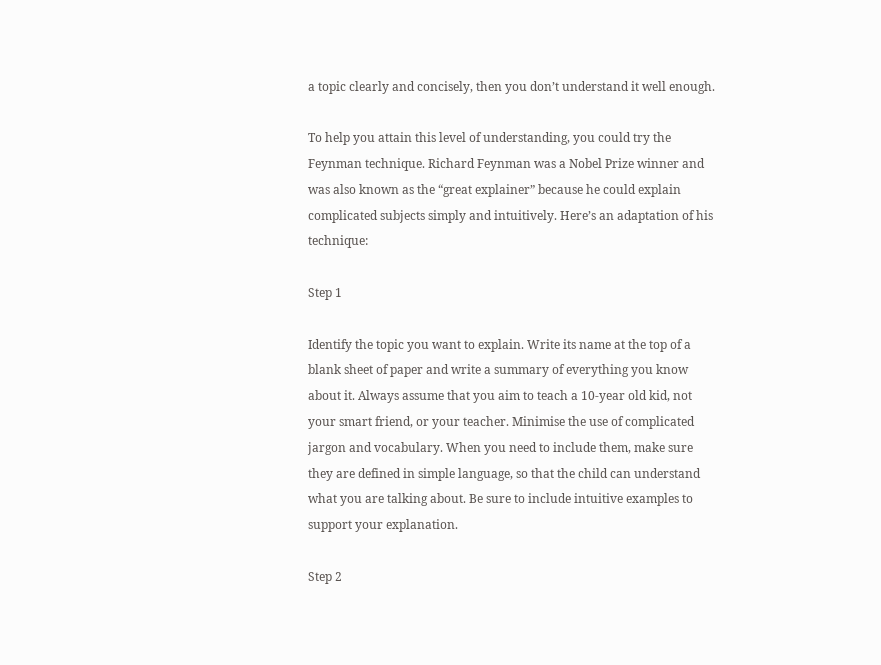a topic clearly and concisely, then you don’t understand it well enough.

To help you attain this level of understanding, you could try the Feynman technique. Richard Feynman was a Nobel Prize winner and was also known as the “great explainer” because he could explain complicated subjects simply and intuitively. Here’s an adaptation of his technique:

Step 1

Identify the topic you want to explain. Write its name at the top of a blank sheet of paper and write a summary of everything you know about it. Always assume that you aim to teach a 10-year old kid, not your smart friend, or your teacher. Minimise the use of complicated jargon and vocabulary. When you need to include them, make sure they are defined in simple language, so that the child can understand what you are talking about. Be sure to include intuitive examples to support your explanation.

Step 2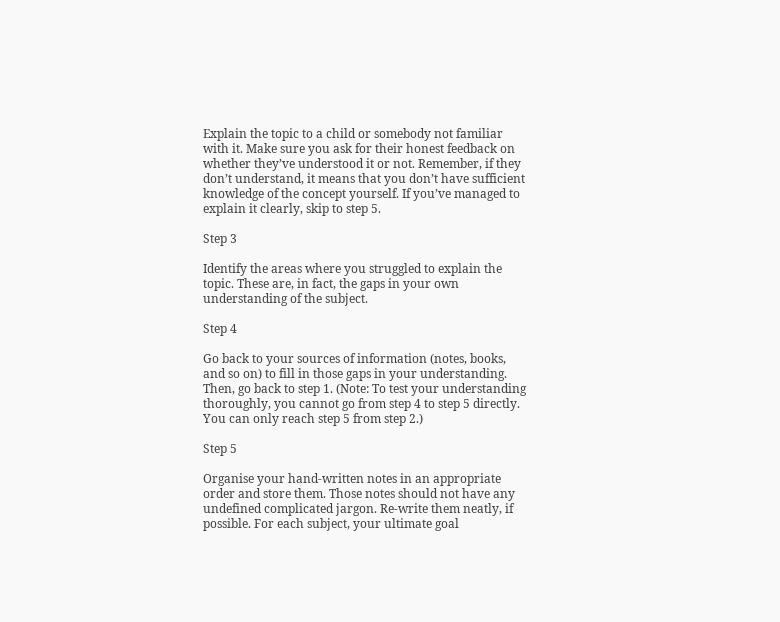Explain the topic to a child or somebody not familiar with it. Make sure you ask for their honest feedback on whether they’ve understood it or not. Remember, if they don’t understand, it means that you don’t have sufficient knowledge of the concept yourself. If you’ve managed to explain it clearly, skip to step 5.

Step 3

Identify the areas where you struggled to explain the topic. These are, in fact, the gaps in your own understanding of the subject.

Step 4

Go back to your sources of information (notes, books, and so on) to fill in those gaps in your understanding. Then, go back to step 1. (Note: To test your understanding thoroughly, you cannot go from step 4 to step 5 directly. You can only reach step 5 from step 2.)

Step 5

Organise your hand-written notes in an appropriate order and store them. Those notes should not have any undefined complicated jargon. Re-write them neatly, if possible. For each subject, your ultimate goal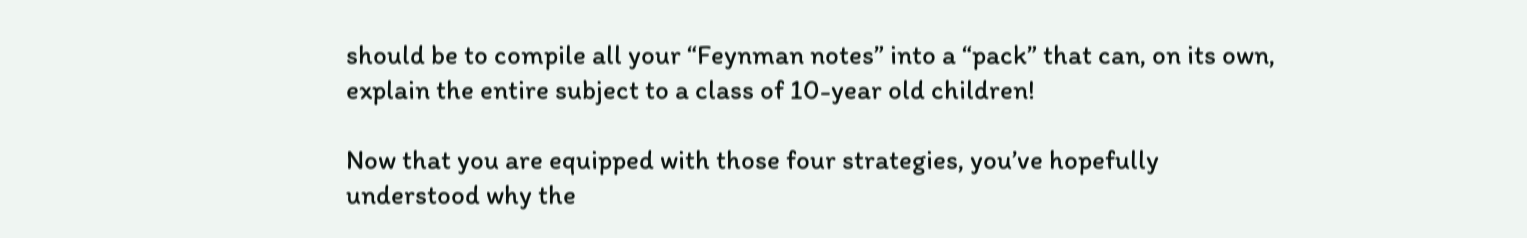should be to compile all your “Feynman notes” into a “pack” that can, on its own, explain the entire subject to a class of 10-year old children!

Now that you are equipped with those four strategies, you’ve hopefully understood why the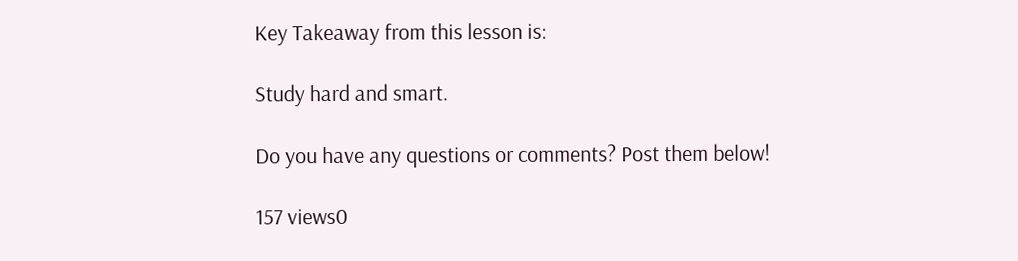Key Takeaway from this lesson is:

Study hard and smart.

Do you have any questions or comments? Post them below!

157 views0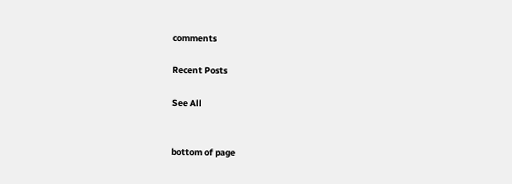comments

Recent Posts

See All


bottom of page